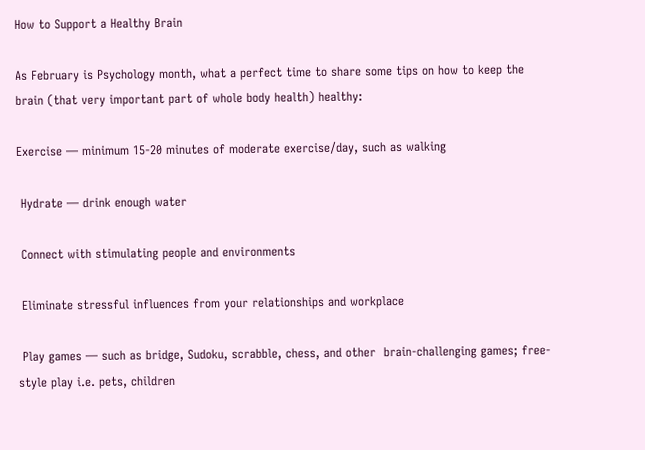How to Support a Healthy Brain

As February is Psychology month, what a perfect time to share some tips on how to keep the brain (that very important part of whole body health) healthy:

Exercise — minimum 15-20 minutes of moderate exercise/day, such as walking

 Hydrate — drink enough water

 Connect with stimulating people and environments

 Eliminate stressful influences from your relationships and workplace

 Play games — such as bridge, Sudoku, scrabble, chess, and other  brain-challenging games; free-style play i.e. pets, children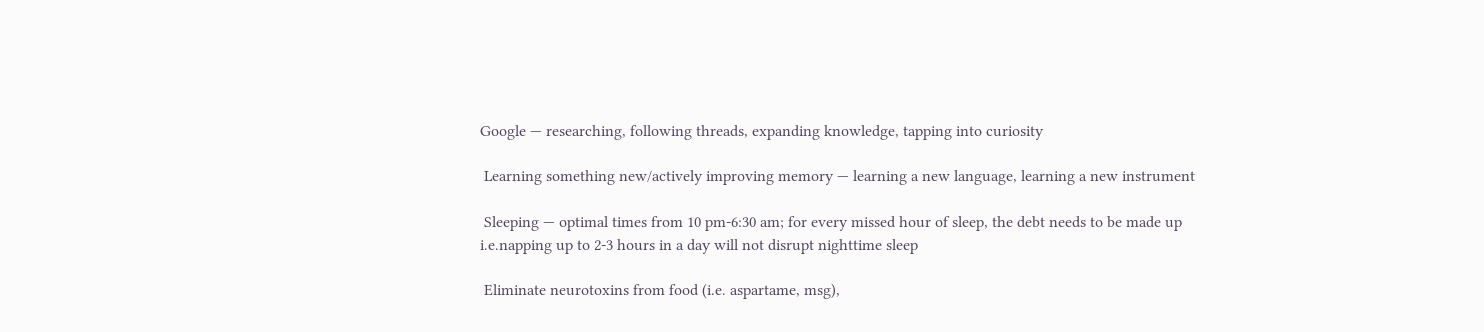Google — researching, following threads, expanding knowledge, tapping into curiosity

 Learning something new/actively improving memory — learning a new language, learning a new instrument

 Sleeping — optimal times from 10 pm-6:30 am; for every missed hour of sleep, the debt needs to be made up i.e.napping up to 2-3 hours in a day will not disrupt nighttime sleep

 Eliminate neurotoxins from food (i.e. aspartame, msg),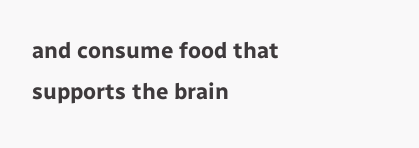and consume food that supports the brain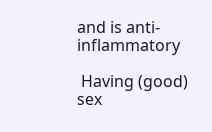and is anti-inflammatory

 Having (good) sex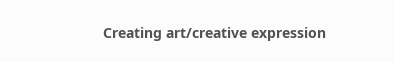Creating art/creative expression